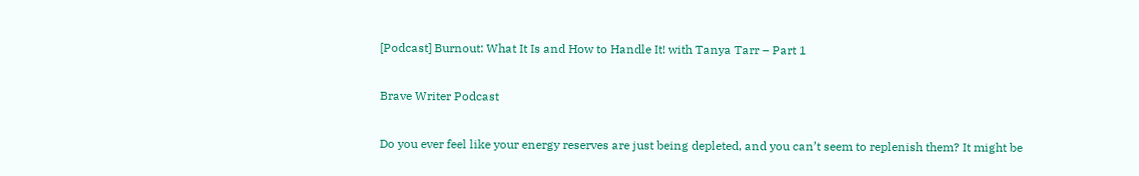[Podcast] Burnout: What It Is and How to Handle It! with Tanya Tarr – Part 1

Brave Writer Podcast

Do you ever feel like your energy reserves are just being depleted, and you can’t seem to replenish them? It might be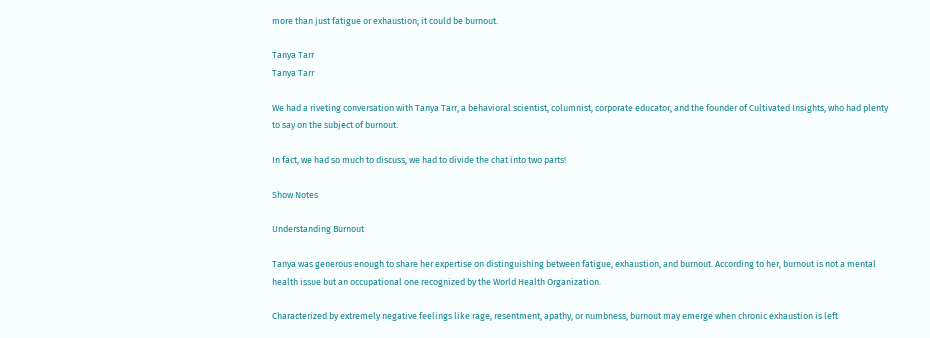more than just fatigue or exhaustion; it could be burnout.

Tanya Tarr
Tanya Tarr

We had a riveting conversation with Tanya Tarr, a behavioral scientist, columnist, corporate educator, and the founder of Cultivated Insights, who had plenty to say on the subject of burnout.

In fact, we had so much to discuss, we had to divide the chat into two parts!

Show Notes

Understanding Burnout

Tanya was generous enough to share her expertise on distinguishing between fatigue, exhaustion, and burnout. According to her, burnout is not a mental health issue but an occupational one recognized by the World Health Organization.

Characterized by extremely negative feelings like rage, resentment, apathy, or numbness, burnout may emerge when chronic exhaustion is left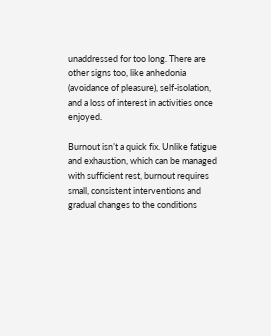unaddressed for too long. There are other signs too, like anhedonia (avoidance of pleasure), self-isolation, and a loss of interest in activities once enjoyed.

Burnout isn’t a quick fix. Unlike fatigue and exhaustion, which can be managed with sufficient rest, burnout requires small, consistent interventions and gradual changes to the conditions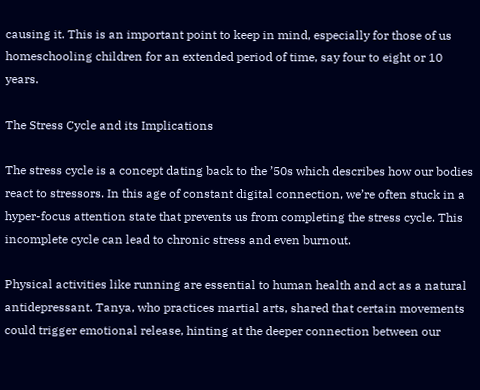causing it. This is an important point to keep in mind, especially for those of us homeschooling children for an extended period of time, say four to eight or 10 years.

The Stress Cycle and its Implications

The stress cycle is a concept dating back to the ’50s which describes how our bodies react to stressors. In this age of constant digital connection, we’re often stuck in a hyper-focus attention state that prevents us from completing the stress cycle. This incomplete cycle can lead to chronic stress and even burnout.

Physical activities like running are essential to human health and act as a natural antidepressant. Tanya, who practices martial arts, shared that certain movements could trigger emotional release, hinting at the deeper connection between our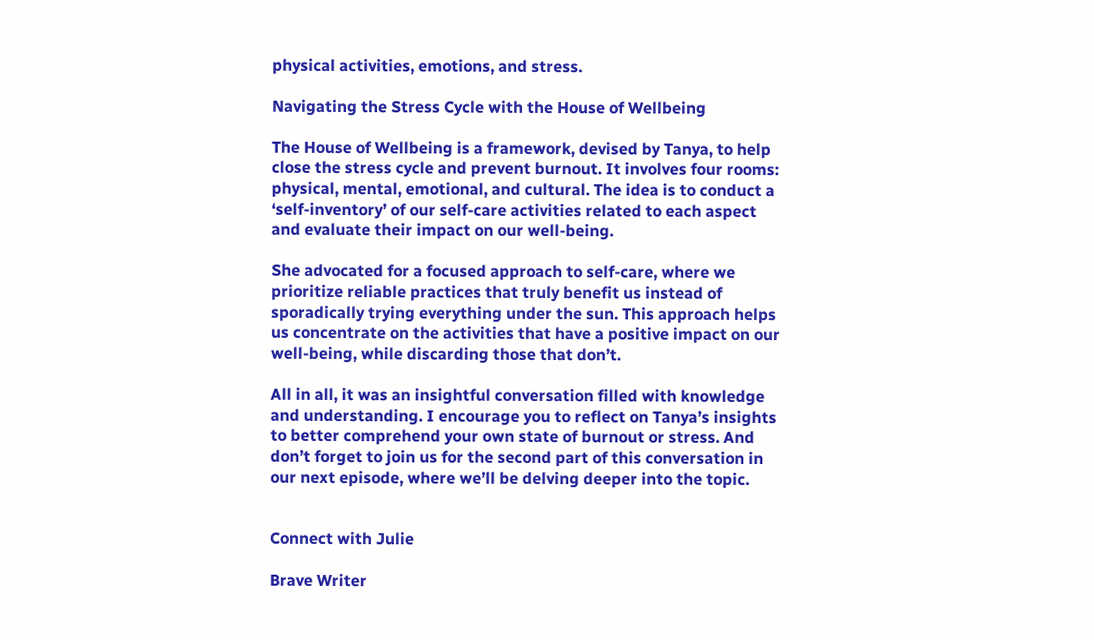physical activities, emotions, and stress.

Navigating the Stress Cycle with the House of Wellbeing

The House of Wellbeing is a framework, devised by Tanya, to help close the stress cycle and prevent burnout. It involves four rooms: physical, mental, emotional, and cultural. The idea is to conduct a ‘self-inventory’ of our self-care activities related to each aspect and evaluate their impact on our well-being.

She advocated for a focused approach to self-care, where we prioritize reliable practices that truly benefit us instead of sporadically trying everything under the sun. This approach helps us concentrate on the activities that have a positive impact on our well-being, while discarding those that don’t.

All in all, it was an insightful conversation filled with knowledge and understanding. I encourage you to reflect on Tanya’s insights to better comprehend your own state of burnout or stress. And don’t forget to join us for the second part of this conversation in our next episode, where we’ll be delving deeper into the topic.


Connect with Julie

Brave Writer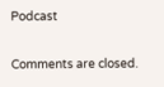Podcast

Comments are closed.